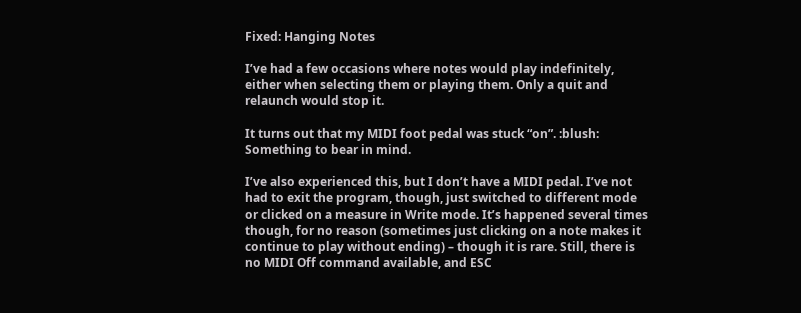Fixed: Hanging Notes

I’ve had a few occasions where notes would play indefinitely, either when selecting them or playing them. Only a quit and relaunch would stop it.

It turns out that my MIDI foot pedal was stuck “on”. :blush: Something to bear in mind.

I’ve also experienced this, but I don’t have a MIDI pedal. I’ve not had to exit the program, though, just switched to different mode or clicked on a measure in Write mode. It’s happened several times though, for no reason (sometimes just clicking on a note makes it continue to play without ending) – though it is rare. Still, there is no MIDI Off command available, and ESC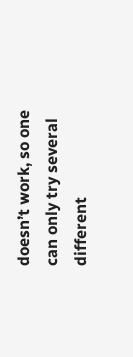doesn’t work, so one can only try several different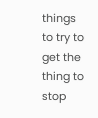things to try to get the thing to stop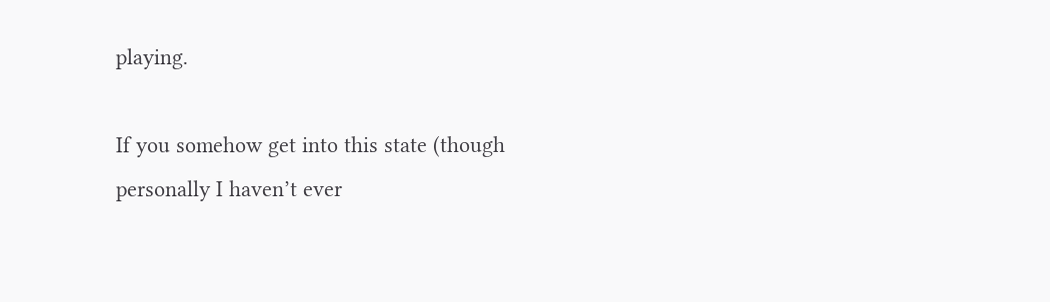playing.

If you somehow get into this state (though personally I haven’t ever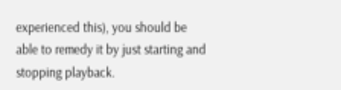experienced this), you should be able to remedy it by just starting and stopping playback.